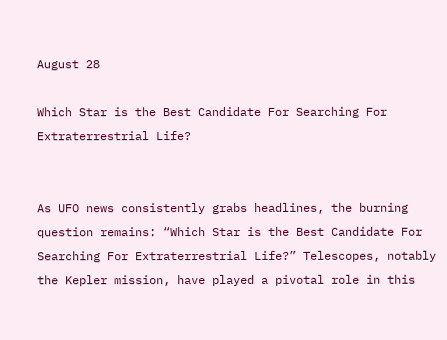August 28

Which Star is the Best Candidate For Searching For Extraterrestrial Life?


As UFO news consistently grabs headlines, the burning question remains: “Which Star is the Best Candidate For Searching For Extraterrestrial Life?” Telescopes, notably the Kepler mission, have played a pivotal role in this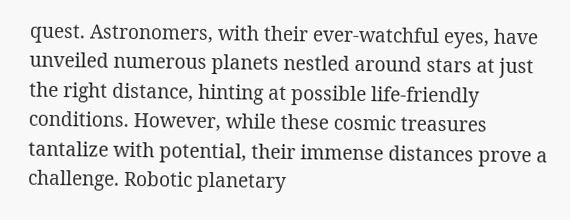quest. Astronomers, with their ever-watchful eyes, have unveiled numerous planets nestled around stars at just the right distance, hinting at possible life-friendly conditions. However, while these cosmic treasures tantalize with potential, their immense distances prove a challenge. Robotic planetary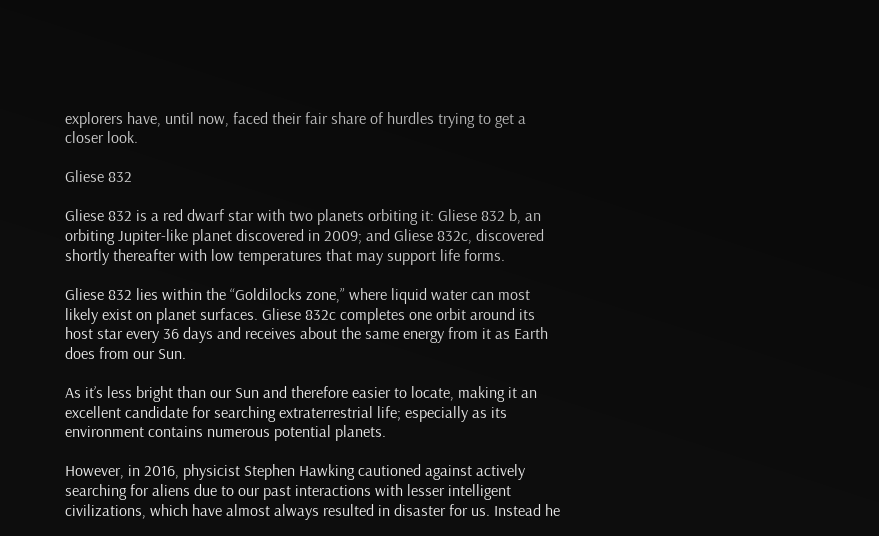explorers have, until now, faced their fair share of hurdles trying to get a closer look.

Gliese 832

Gliese 832 is a red dwarf star with two planets orbiting it: Gliese 832 b, an orbiting Jupiter-like planet discovered in 2009; and Gliese 832c, discovered shortly thereafter with low temperatures that may support life forms.

Gliese 832 lies within the “Goldilocks zone,” where liquid water can most likely exist on planet surfaces. Gliese 832c completes one orbit around its host star every 36 days and receives about the same energy from it as Earth does from our Sun.

As it’s less bright than our Sun and therefore easier to locate, making it an excellent candidate for searching extraterrestrial life; especially as its environment contains numerous potential planets.

However, in 2016, physicist Stephen Hawking cautioned against actively searching for aliens due to our past interactions with lesser intelligent civilizations, which have almost always resulted in disaster for us. Instead he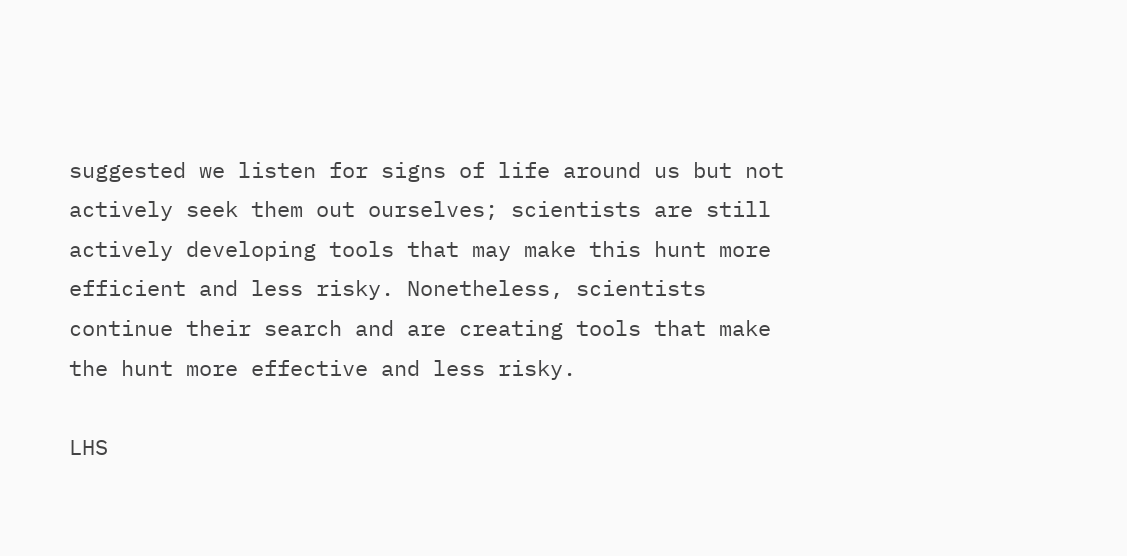suggested we listen for signs of life around us but not actively seek them out ourselves; scientists are still actively developing tools that may make this hunt more efficient and less risky. Nonetheless, scientists continue their search and are creating tools that make the hunt more effective and less risky.

LHS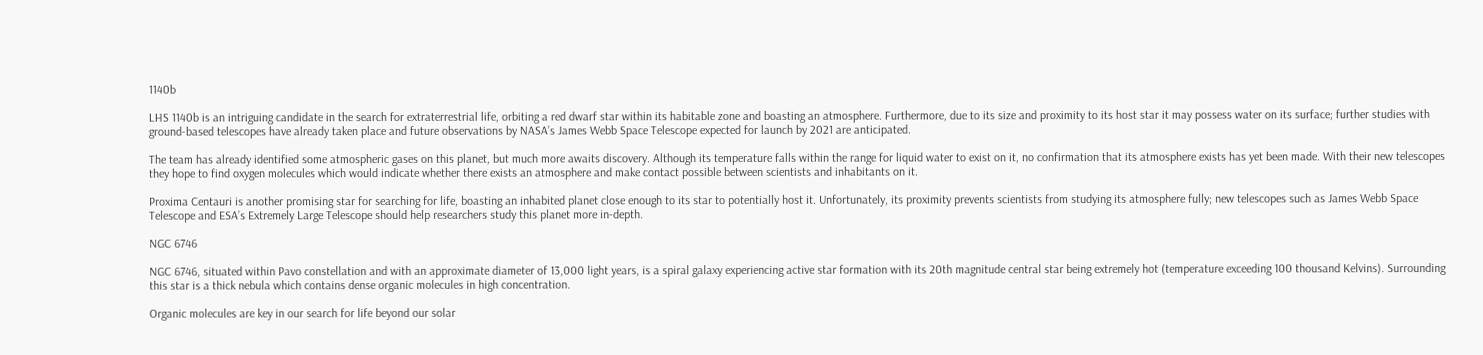1140b

LHS 1140b is an intriguing candidate in the search for extraterrestrial life, orbiting a red dwarf star within its habitable zone and boasting an atmosphere. Furthermore, due to its size and proximity to its host star it may possess water on its surface; further studies with ground-based telescopes have already taken place and future observations by NASA’s James Webb Space Telescope expected for launch by 2021 are anticipated.

The team has already identified some atmospheric gases on this planet, but much more awaits discovery. Although its temperature falls within the range for liquid water to exist on it, no confirmation that its atmosphere exists has yet been made. With their new telescopes they hope to find oxygen molecules which would indicate whether there exists an atmosphere and make contact possible between scientists and inhabitants on it.

Proxima Centauri is another promising star for searching for life, boasting an inhabited planet close enough to its star to potentially host it. Unfortunately, its proximity prevents scientists from studying its atmosphere fully; new telescopes such as James Webb Space Telescope and ESA’s Extremely Large Telescope should help researchers study this planet more in-depth.

NGC 6746

NGC 6746, situated within Pavo constellation and with an approximate diameter of 13,000 light years, is a spiral galaxy experiencing active star formation with its 20th magnitude central star being extremely hot (temperature exceeding 100 thousand Kelvins). Surrounding this star is a thick nebula which contains dense organic molecules in high concentration.

Organic molecules are key in our search for life beyond our solar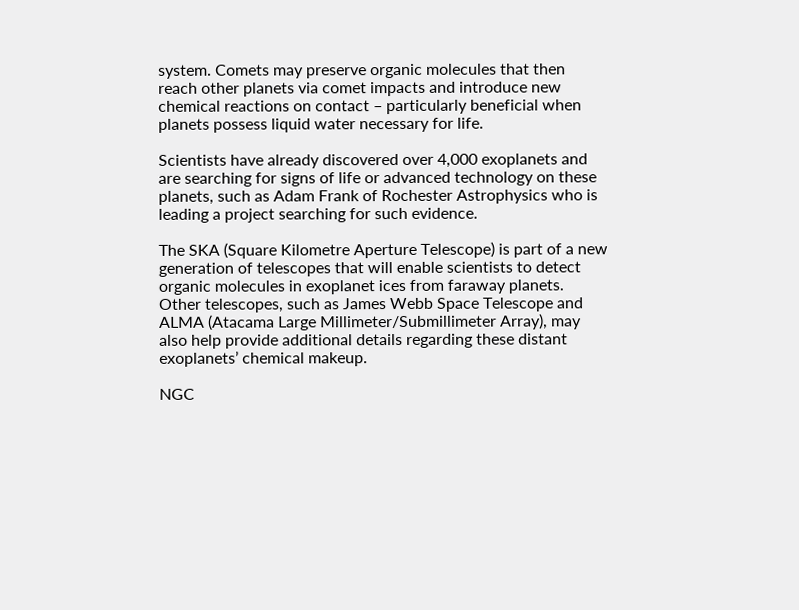system. Comets may preserve organic molecules that then reach other planets via comet impacts and introduce new chemical reactions on contact – particularly beneficial when planets possess liquid water necessary for life.

Scientists have already discovered over 4,000 exoplanets and are searching for signs of life or advanced technology on these planets, such as Adam Frank of Rochester Astrophysics who is leading a project searching for such evidence.

The SKA (Square Kilometre Aperture Telescope) is part of a new generation of telescopes that will enable scientists to detect organic molecules in exoplanet ices from faraway planets. Other telescopes, such as James Webb Space Telescope and ALMA (Atacama Large Millimeter/Submillimeter Array), may also help provide additional details regarding these distant exoplanets’ chemical makeup.

NGC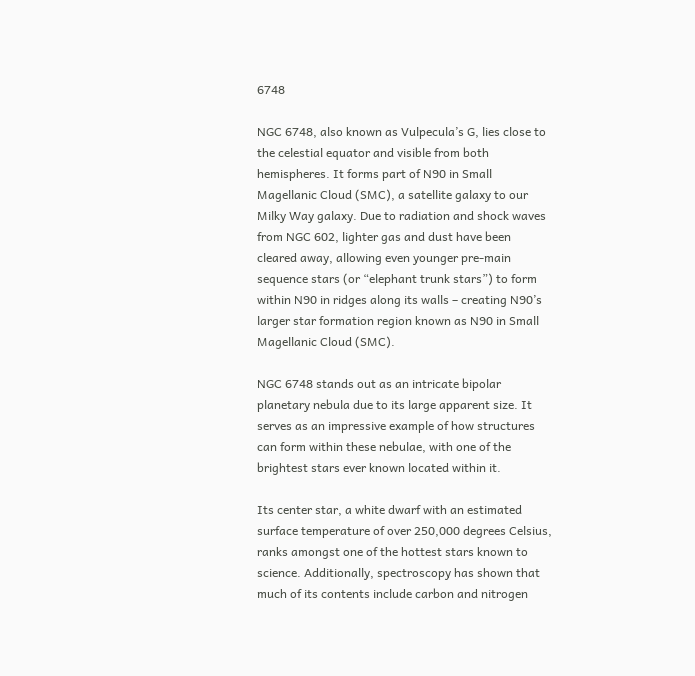6748

NGC 6748, also known as Vulpecula’s G, lies close to the celestial equator and visible from both hemispheres. It forms part of N90 in Small Magellanic Cloud (SMC), a satellite galaxy to our Milky Way galaxy. Due to radiation and shock waves from NGC 602, lighter gas and dust have been cleared away, allowing even younger pre-main sequence stars (or “elephant trunk stars”) to form within N90 in ridges along its walls – creating N90’s larger star formation region known as N90 in Small Magellanic Cloud (SMC).

NGC 6748 stands out as an intricate bipolar planetary nebula due to its large apparent size. It serves as an impressive example of how structures can form within these nebulae, with one of the brightest stars ever known located within it.

Its center star, a white dwarf with an estimated surface temperature of over 250,000 degrees Celsius, ranks amongst one of the hottest stars known to science. Additionally, spectroscopy has shown that much of its contents include carbon and nitrogen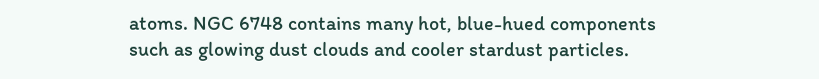atoms. NGC 6748 contains many hot, blue-hued components such as glowing dust clouds and cooler stardust particles.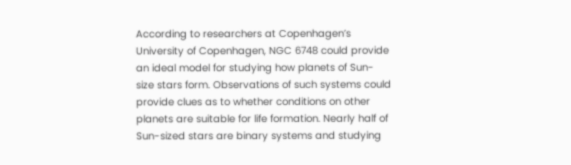According to researchers at Copenhagen’s University of Copenhagen, NGC 6748 could provide an ideal model for studying how planets of Sun-size stars form. Observations of such systems could provide clues as to whether conditions on other planets are suitable for life formation. Nearly half of Sun-sized stars are binary systems and studying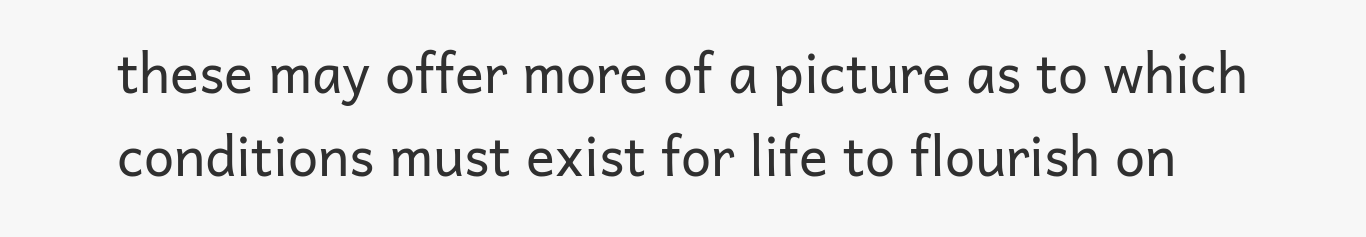these may offer more of a picture as to which conditions must exist for life to flourish on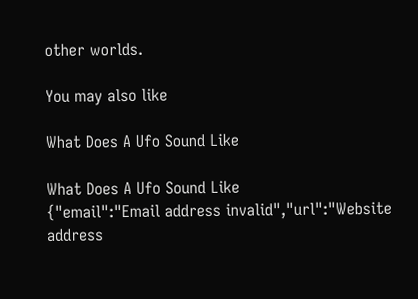other worlds.

You may also like

What Does A Ufo Sound Like

What Does A Ufo Sound Like
{"email":"Email address invalid","url":"Website address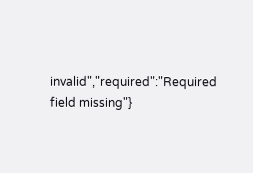invalid","required":"Required field missing"}